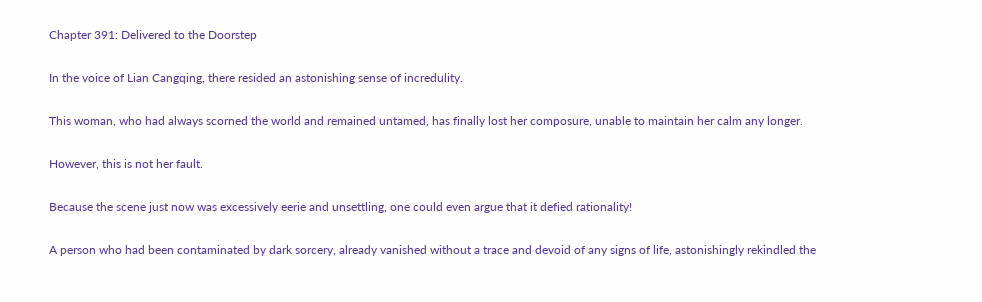Chapter 391: Delivered to the Doorstep

In the voice of Lian Cangqing, there resided an astonishing sense of incredulity.

This woman, who had always scorned the world and remained untamed, has finally lost her composure, unable to maintain her calm any longer.

However, this is not her fault.

Because the scene just now was excessively eerie and unsettling, one could even argue that it defied rationality!

A person who had been contaminated by dark sorcery, already vanished without a trace and devoid of any signs of life, astonishingly rekindled the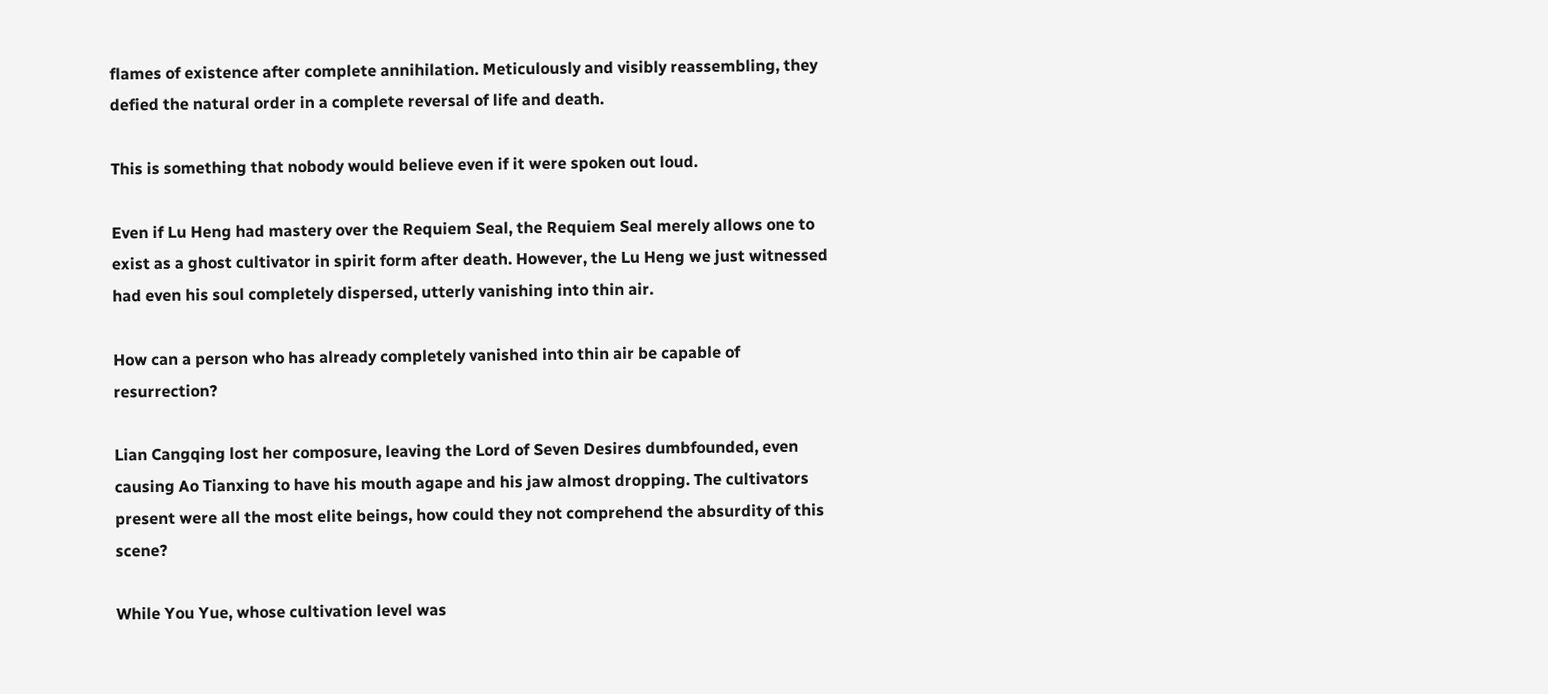flames of existence after complete annihilation. Meticulously and visibly reassembling, they defied the natural order in a complete reversal of life and death.

This is something that nobody would believe even if it were spoken out loud.

Even if Lu Heng had mastery over the Requiem Seal, the Requiem Seal merely allows one to exist as a ghost cultivator in spirit form after death. However, the Lu Heng we just witnessed had even his soul completely dispersed, utterly vanishing into thin air.

How can a person who has already completely vanished into thin air be capable of resurrection?

Lian Cangqing lost her composure, leaving the Lord of Seven Desires dumbfounded, even causing Ao Tianxing to have his mouth agape and his jaw almost dropping. The cultivators present were all the most elite beings, how could they not comprehend the absurdity of this scene?

While You Yue, whose cultivation level was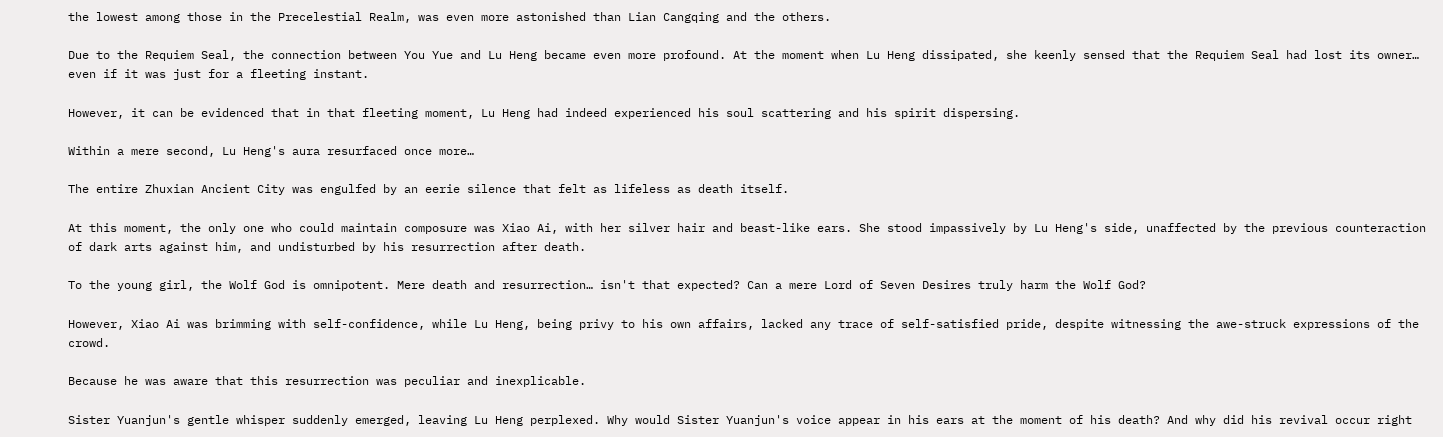the lowest among those in the Precelestial Realm, was even more astonished than Lian Cangqing and the others.

Due to the Requiem Seal, the connection between You Yue and Lu Heng became even more profound. At the moment when Lu Heng dissipated, she keenly sensed that the Requiem Seal had lost its owner… even if it was just for a fleeting instant.

However, it can be evidenced that in that fleeting moment, Lu Heng had indeed experienced his soul scattering and his spirit dispersing.

Within a mere second, Lu Heng's aura resurfaced once more…

The entire Zhuxian Ancient City was engulfed by an eerie silence that felt as lifeless as death itself.

At this moment, the only one who could maintain composure was Xiao Ai, with her silver hair and beast-like ears. She stood impassively by Lu Heng's side, unaffected by the previous counteraction of dark arts against him, and undisturbed by his resurrection after death.

To the young girl, the Wolf God is omnipotent. Mere death and resurrection… isn't that expected? Can a mere Lord of Seven Desires truly harm the Wolf God?

However, Xiao Ai was brimming with self-confidence, while Lu Heng, being privy to his own affairs, lacked any trace of self-satisfied pride, despite witnessing the awe-struck expressions of the crowd.

Because he was aware that this resurrection was peculiar and inexplicable.

Sister Yuanjun's gentle whisper suddenly emerged, leaving Lu Heng perplexed. Why would Sister Yuanjun's voice appear in his ears at the moment of his death? And why did his revival occur right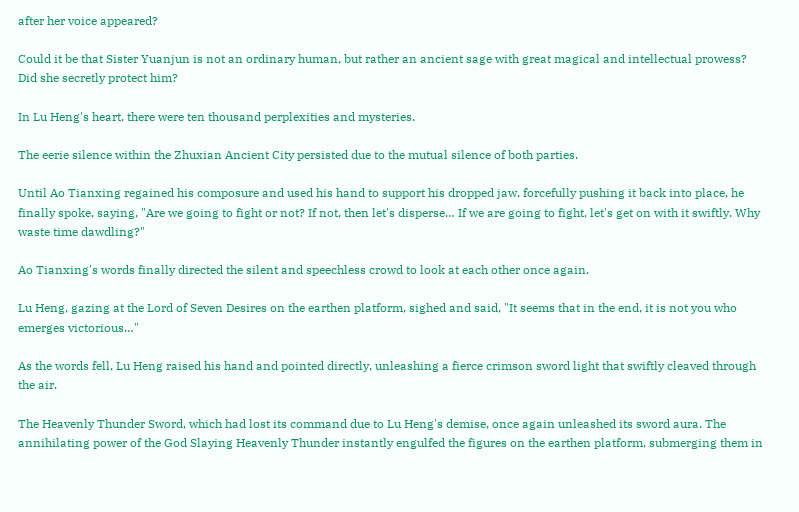after her voice appeared?

Could it be that Sister Yuanjun is not an ordinary human, but rather an ancient sage with great magical and intellectual prowess? Did she secretly protect him?

In Lu Heng's heart, there were ten thousand perplexities and mysteries.

The eerie silence within the Zhuxian Ancient City persisted due to the mutual silence of both parties.

Until Ao Tianxing regained his composure and used his hand to support his dropped jaw, forcefully pushing it back into place, he finally spoke, saying, "Are we going to fight or not? If not, then let's disperse… If we are going to fight, let's get on with it swiftly. Why waste time dawdling?"

Ao Tianxing's words finally directed the silent and speechless crowd to look at each other once again.

Lu Heng, gazing at the Lord of Seven Desires on the earthen platform, sighed and said, "It seems that in the end, it is not you who emerges victorious…"

As the words fell, Lu Heng raised his hand and pointed directly, unleashing a fierce crimson sword light that swiftly cleaved through the air.

The Heavenly Thunder Sword, which had lost its command due to Lu Heng's demise, once again unleashed its sword aura. The annihilating power of the God Slaying Heavenly Thunder instantly engulfed the figures on the earthen platform, submerging them in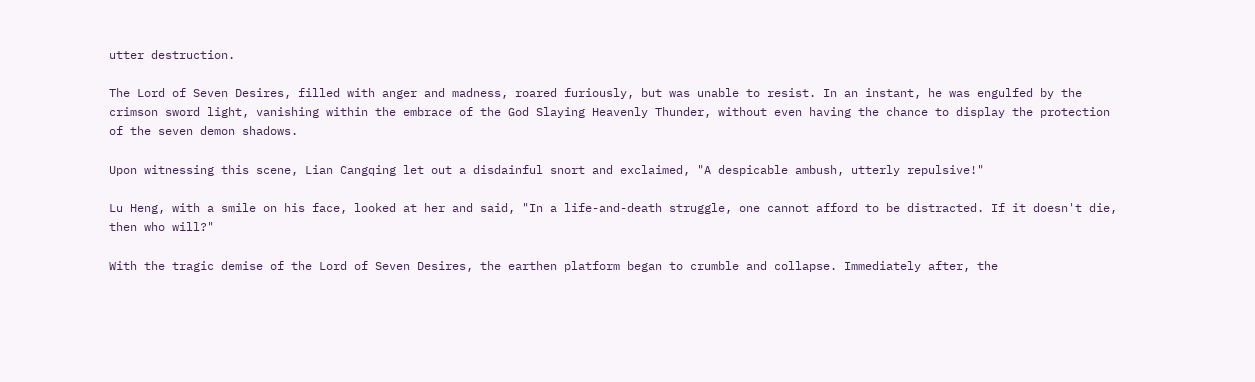utter destruction.

The Lord of Seven Desires, filled with anger and madness, roared furiously, but was unable to resist. In an instant, he was engulfed by the crimson sword light, vanishing within the embrace of the God Slaying Heavenly Thunder, without even having the chance to display the protection of the seven demon shadows.

Upon witnessing this scene, Lian Cangqing let out a disdainful snort and exclaimed, "A despicable ambush, utterly repulsive!"

Lu Heng, with a smile on his face, looked at her and said, "In a life-and-death struggle, one cannot afford to be distracted. If it doesn't die, then who will?"

With the tragic demise of the Lord of Seven Desires, the earthen platform began to crumble and collapse. Immediately after, the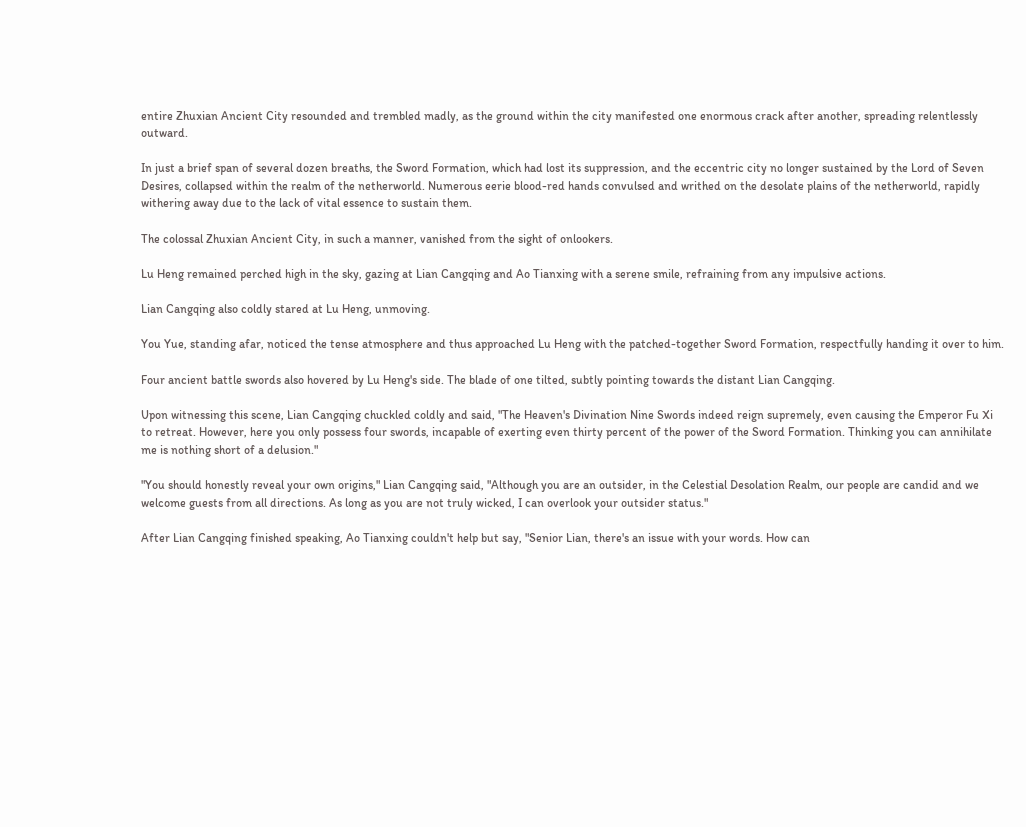entire Zhuxian Ancient City resounded and trembled madly, as the ground within the city manifested one enormous crack after another, spreading relentlessly outward.

In just a brief span of several dozen breaths, the Sword Formation, which had lost its suppression, and the eccentric city no longer sustained by the Lord of Seven Desires, collapsed within the realm of the netherworld. Numerous eerie blood-red hands convulsed and writhed on the desolate plains of the netherworld, rapidly withering away due to the lack of vital essence to sustain them.

The colossal Zhuxian Ancient City, in such a manner, vanished from the sight of onlookers.

Lu Heng remained perched high in the sky, gazing at Lian Cangqing and Ao Tianxing with a serene smile, refraining from any impulsive actions.

Lian Cangqing also coldly stared at Lu Heng, unmoving.

You Yue, standing afar, noticed the tense atmosphere and thus approached Lu Heng with the patched-together Sword Formation, respectfully handing it over to him.

Four ancient battle swords also hovered by Lu Heng's side. The blade of one tilted, subtly pointing towards the distant Lian Cangqing.

Upon witnessing this scene, Lian Cangqing chuckled coldly and said, "The Heaven's Divination Nine Swords indeed reign supremely, even causing the Emperor Fu Xi to retreat. However, here you only possess four swords, incapable of exerting even thirty percent of the power of the Sword Formation. Thinking you can annihilate me is nothing short of a delusion."

"You should honestly reveal your own origins," Lian Cangqing said, "Although you are an outsider, in the Celestial Desolation Realm, our people are candid and we welcome guests from all directions. As long as you are not truly wicked, I can overlook your outsider status."

After Lian Cangqing finished speaking, Ao Tianxing couldn't help but say, "Senior Lian, there's an issue with your words. How can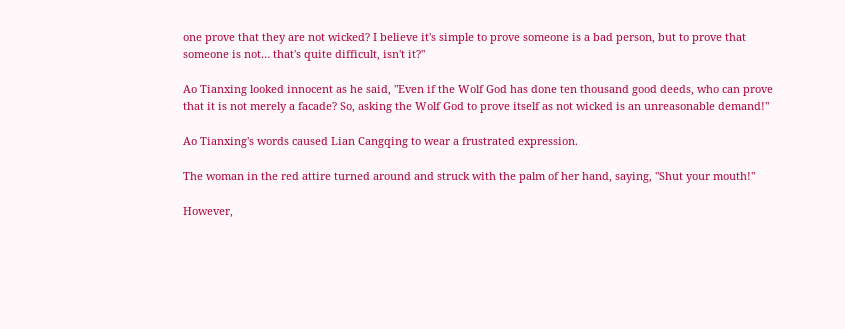one prove that they are not wicked? I believe it's simple to prove someone is a bad person, but to prove that someone is not… that's quite difficult, isn't it?"

Ao Tianxing looked innocent as he said, "Even if the Wolf God has done ten thousand good deeds, who can prove that it is not merely a facade? So, asking the Wolf God to prove itself as not wicked is an unreasonable demand!"

Ao Tianxing's words caused Lian Cangqing to wear a frustrated expression.

The woman in the red attire turned around and struck with the palm of her hand, saying, "Shut your mouth!"

However,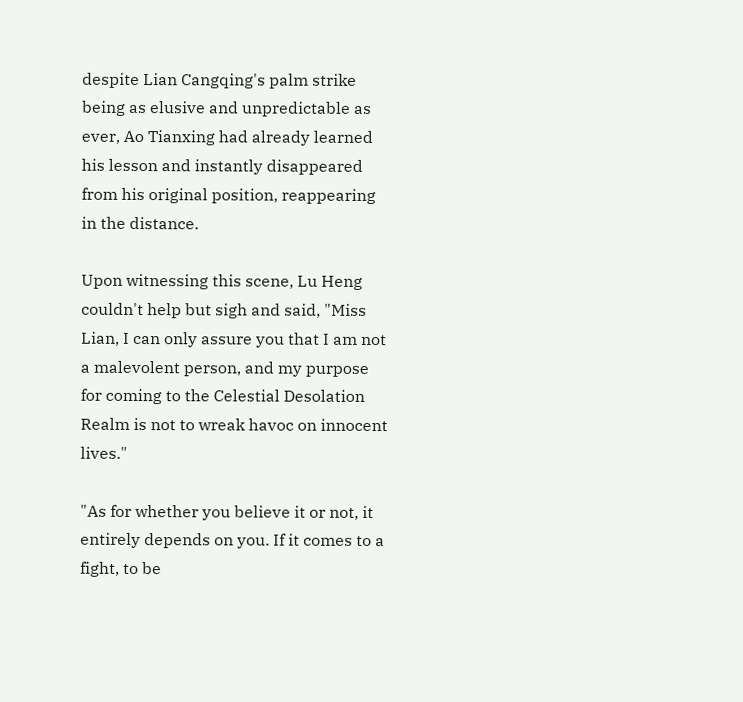despite Lian Cangqing's palm strike being as elusive and unpredictable as ever, Ao Tianxing had already learned his lesson and instantly disappeared from his original position, reappearing in the distance.

Upon witnessing this scene, Lu Heng couldn't help but sigh and said, "Miss Lian, I can only assure you that I am not a malevolent person, and my purpose for coming to the Celestial Desolation Realm is not to wreak havoc on innocent lives."

"As for whether you believe it or not, it entirely depends on you. If it comes to a fight, to be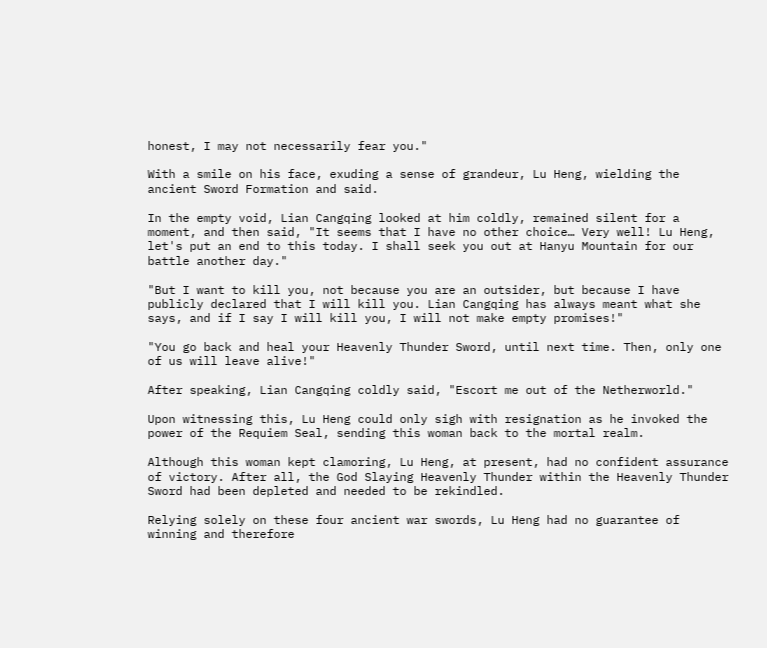honest, I may not necessarily fear you."

With a smile on his face, exuding a sense of grandeur, Lu Heng, wielding the ancient Sword Formation and said.

In the empty void, Lian Cangqing looked at him coldly, remained silent for a moment, and then said, "It seems that I have no other choice… Very well! Lu Heng, let's put an end to this today. I shall seek you out at Hanyu Mountain for our battle another day."

"But I want to kill you, not because you are an outsider, but because I have publicly declared that I will kill you. Lian Cangqing has always meant what she says, and if I say I will kill you, I will not make empty promises!"

"You go back and heal your Heavenly Thunder Sword, until next time. Then, only one of us will leave alive!"

After speaking, Lian Cangqing coldly said, "Escort me out of the Netherworld."

Upon witnessing this, Lu Heng could only sigh with resignation as he invoked the power of the Requiem Seal, sending this woman back to the mortal realm.

Although this woman kept clamoring, Lu Heng, at present, had no confident assurance of victory. After all, the God Slaying Heavenly Thunder within the Heavenly Thunder Sword had been depleted and needed to be rekindled.

Relying solely on these four ancient war swords, Lu Heng had no guarantee of winning and therefore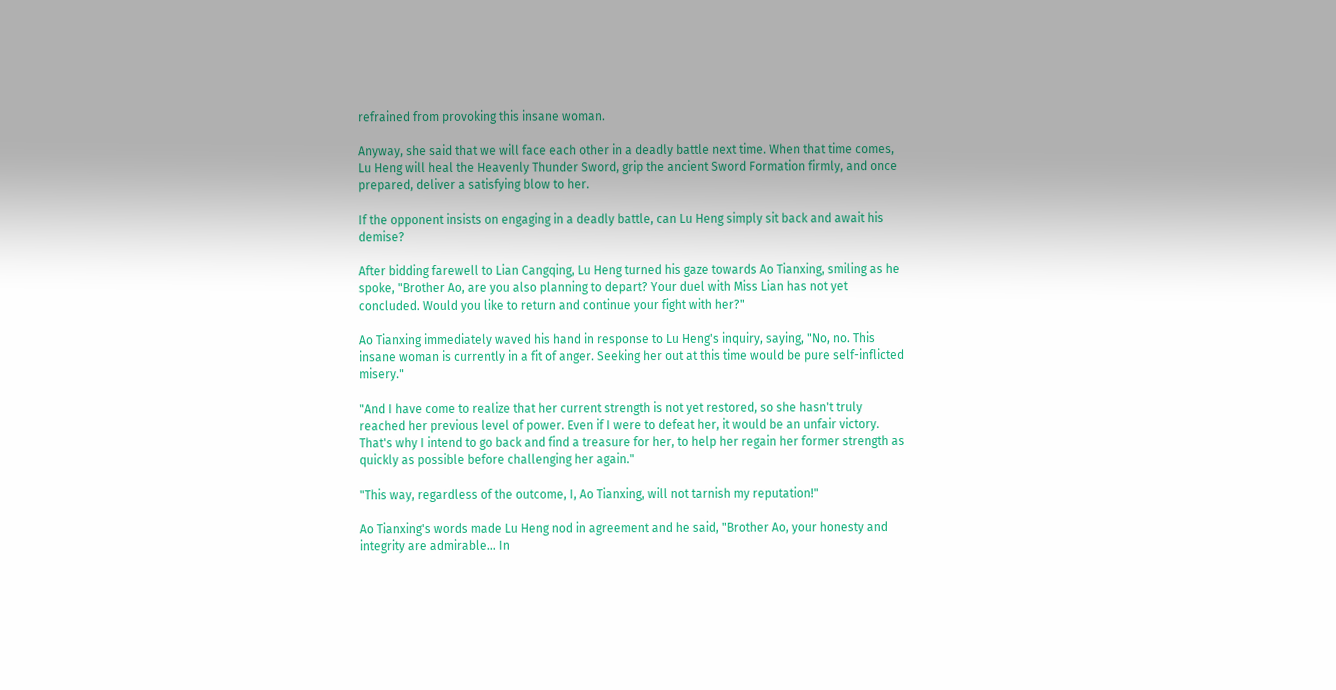refrained from provoking this insane woman.

Anyway, she said that we will face each other in a deadly battle next time. When that time comes, Lu Heng will heal the Heavenly Thunder Sword, grip the ancient Sword Formation firmly, and once prepared, deliver a satisfying blow to her.

If the opponent insists on engaging in a deadly battle, can Lu Heng simply sit back and await his demise?

After bidding farewell to Lian Cangqing, Lu Heng turned his gaze towards Ao Tianxing, smiling as he spoke, "Brother Ao, are you also planning to depart? Your duel with Miss Lian has not yet concluded. Would you like to return and continue your fight with her?"

Ao Tianxing immediately waved his hand in response to Lu Heng's inquiry, saying, "No, no. This insane woman is currently in a fit of anger. Seeking her out at this time would be pure self-inflicted misery."

"And I have come to realize that her current strength is not yet restored, so she hasn't truly reached her previous level of power. Even if I were to defeat her, it would be an unfair victory. That's why I intend to go back and find a treasure for her, to help her regain her former strength as quickly as possible before challenging her again."

"This way, regardless of the outcome, I, Ao Tianxing, will not tarnish my reputation!"

Ao Tianxing's words made Lu Heng nod in agreement and he said, "Brother Ao, your honesty and integrity are admirable… In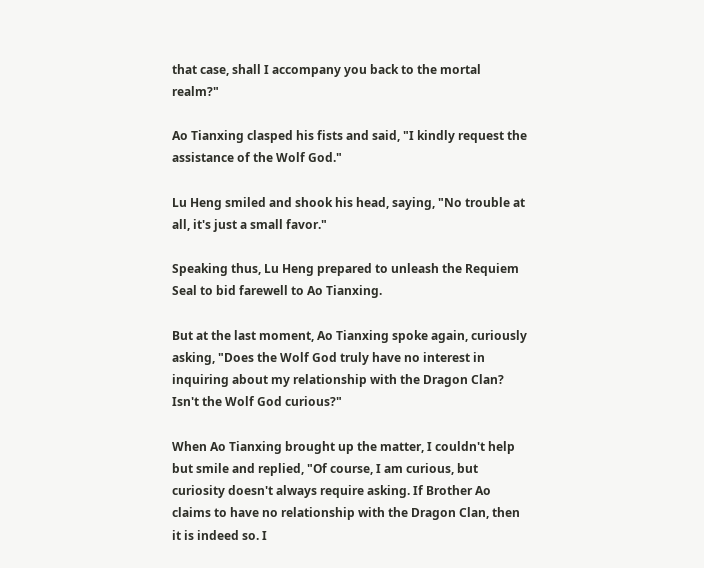that case, shall I accompany you back to the mortal realm?"

Ao Tianxing clasped his fists and said, "I kindly request the assistance of the Wolf God."

Lu Heng smiled and shook his head, saying, "No trouble at all, it's just a small favor."

Speaking thus, Lu Heng prepared to unleash the Requiem Seal to bid farewell to Ao Tianxing.

But at the last moment, Ao Tianxing spoke again, curiously asking, "Does the Wolf God truly have no interest in inquiring about my relationship with the Dragon Clan? Isn't the Wolf God curious?"

When Ao Tianxing brought up the matter, I couldn't help but smile and replied, "Of course, I am curious, but curiosity doesn't always require asking. If Brother Ao claims to have no relationship with the Dragon Clan, then it is indeed so. I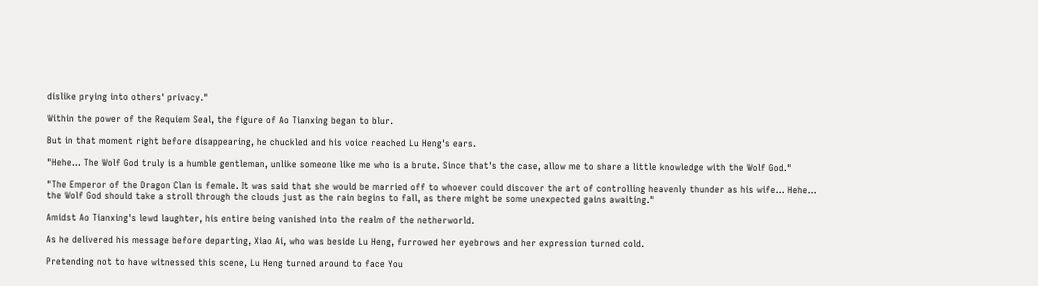dislike prying into others' privacy."

Within the power of the Requiem Seal, the figure of Ao Tianxing began to blur.

But in that moment right before disappearing, he chuckled and his voice reached Lu Heng's ears.

"Hehe… The Wolf God truly is a humble gentleman, unlike someone like me who is a brute. Since that's the case, allow me to share a little knowledge with the Wolf God."

"The Emperor of the Dragon Clan is female. It was said that she would be married off to whoever could discover the art of controlling heavenly thunder as his wife… Hehe… the Wolf God should take a stroll through the clouds just as the rain begins to fall, as there might be some unexpected gains awaiting."

Amidst Ao Tianxing's lewd laughter, his entire being vanished into the realm of the netherworld.

As he delivered his message before departing, Xiao Ai, who was beside Lu Heng, furrowed her eyebrows and her expression turned cold.

Pretending not to have witnessed this scene, Lu Heng turned around to face You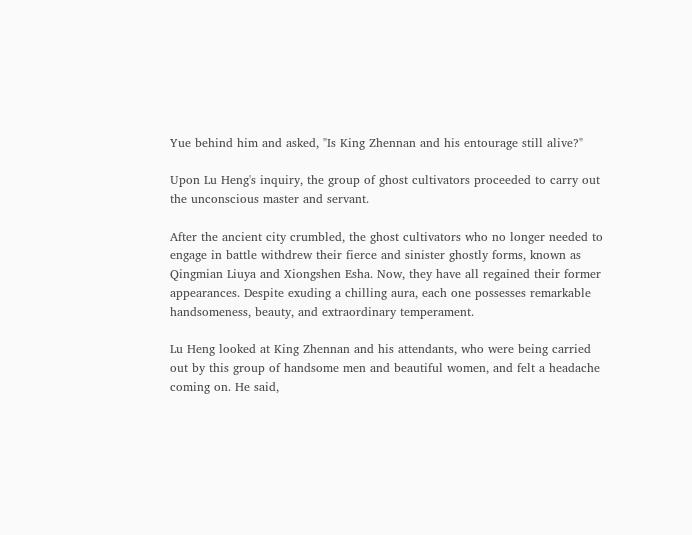Yue behind him and asked, "Is King Zhennan and his entourage still alive?"

Upon Lu Heng's inquiry, the group of ghost cultivators proceeded to carry out the unconscious master and servant.

After the ancient city crumbled, the ghost cultivators who no longer needed to engage in battle withdrew their fierce and sinister ghostly forms, known as Qingmian Liuya and Xiongshen Esha. Now, they have all regained their former appearances. Despite exuding a chilling aura, each one possesses remarkable handsomeness, beauty, and extraordinary temperament.

Lu Heng looked at King Zhennan and his attendants, who were being carried out by this group of handsome men and beautiful women, and felt a headache coming on. He said,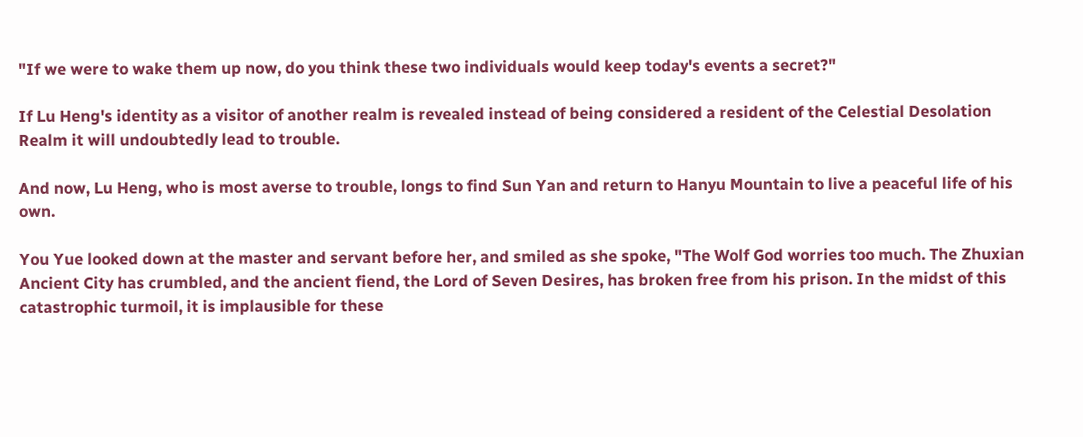"If we were to wake them up now, do you think these two individuals would keep today's events a secret?"

If Lu Heng's identity as a visitor of another realm is revealed instead of being considered a resident of the Celestial Desolation Realm it will undoubtedly lead to trouble.

And now, Lu Heng, who is most averse to trouble, longs to find Sun Yan and return to Hanyu Mountain to live a peaceful life of his own.

You Yue looked down at the master and servant before her, and smiled as she spoke, "The Wolf God worries too much. The Zhuxian Ancient City has crumbled, and the ancient fiend, the Lord of Seven Desires, has broken free from his prison. In the midst of this catastrophic turmoil, it is implausible for these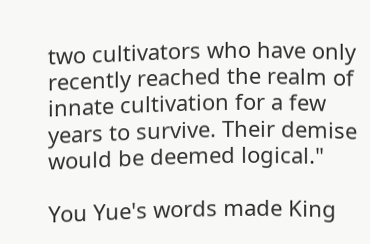two cultivators who have only recently reached the realm of innate cultivation for a few years to survive. Their demise would be deemed logical."

You Yue's words made King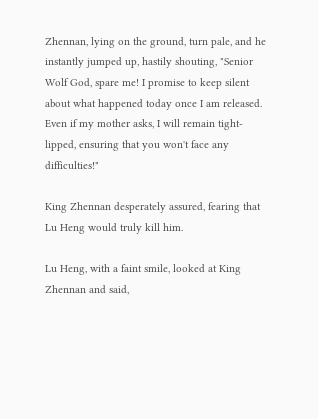Zhennan, lying on the ground, turn pale, and he instantly jumped up, hastily shouting, "Senior Wolf God, spare me! I promise to keep silent about what happened today once I am released. Even if my mother asks, I will remain tight-lipped, ensuring that you won't face any difficulties!"

King Zhennan desperately assured, fearing that Lu Heng would truly kill him.

Lu Heng, with a faint smile, looked at King Zhennan and said,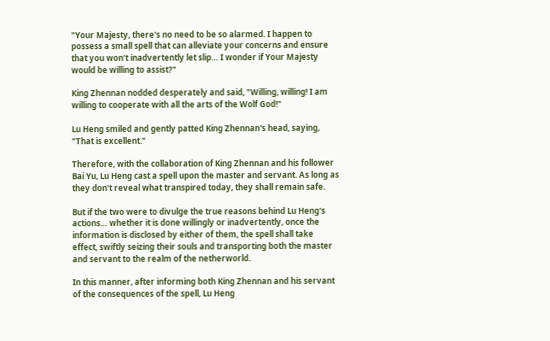"Your Majesty, there's no need to be so alarmed. I happen to possess a small spell that can alleviate your concerns and ensure that you won't inadvertently let slip… I wonder if Your Majesty would be willing to assist?"

King Zhennan nodded desperately and said, "Willing, willing! I am willing to cooperate with all the arts of the Wolf God!"

Lu Heng smiled and gently patted King Zhennan's head, saying, "That is excellent."

Therefore, with the collaboration of King Zhennan and his follower Bai Yu, Lu Heng cast a spell upon the master and servant. As long as they don't reveal what transpired today, they shall remain safe.

But if the two were to divulge the true reasons behind Lu Heng's actions… whether it is done willingly or inadvertently, once the information is disclosed by either of them, the spell shall take effect, swiftly seizing their souls and transporting both the master and servant to the realm of the netherworld.

In this manner, after informing both King Zhennan and his servant of the consequences of the spell, Lu Heng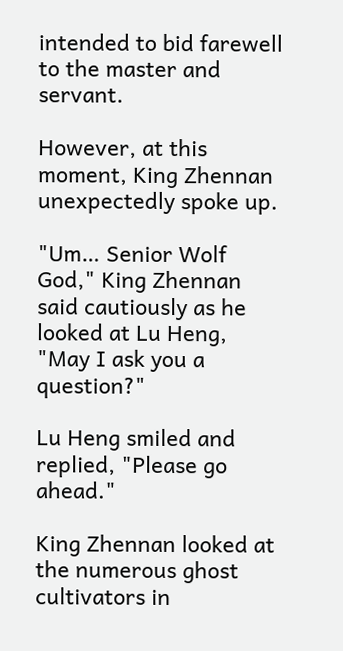intended to bid farewell to the master and servant.

However, at this moment, King Zhennan unexpectedly spoke up.

"Um… Senior Wolf God," King Zhennan said cautiously as he looked at Lu Heng, "May I ask you a question?"

Lu Heng smiled and replied, "Please go ahead."

King Zhennan looked at the numerous ghost cultivators in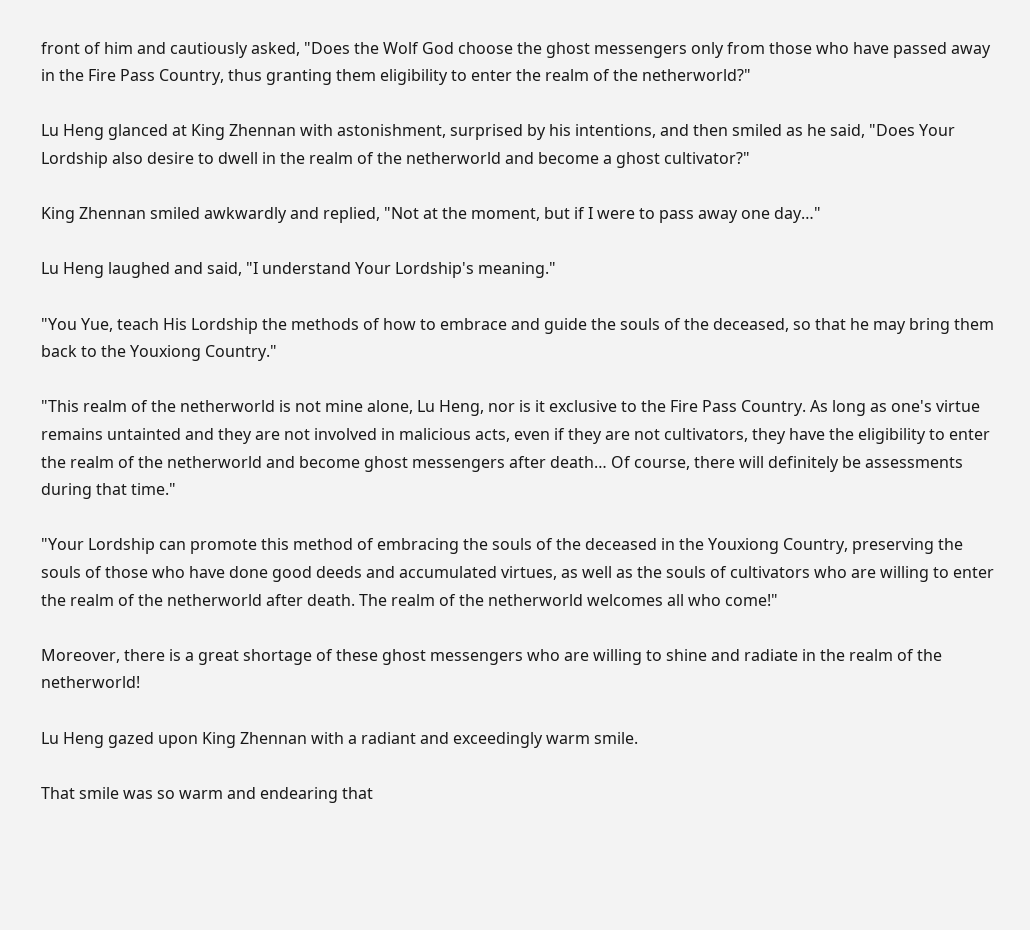front of him and cautiously asked, "Does the Wolf God choose the ghost messengers only from those who have passed away in the Fire Pass Country, thus granting them eligibility to enter the realm of the netherworld?"

Lu Heng glanced at King Zhennan with astonishment, surprised by his intentions, and then smiled as he said, "Does Your Lordship also desire to dwell in the realm of the netherworld and become a ghost cultivator?"

King Zhennan smiled awkwardly and replied, "Not at the moment, but if I were to pass away one day…"

Lu Heng laughed and said, "I understand Your Lordship's meaning."

"You Yue, teach His Lordship the methods of how to embrace and guide the souls of the deceased, so that he may bring them back to the Youxiong Country."

"This realm of the netherworld is not mine alone, Lu Heng, nor is it exclusive to the Fire Pass Country. As long as one's virtue remains untainted and they are not involved in malicious acts, even if they are not cultivators, they have the eligibility to enter the realm of the netherworld and become ghost messengers after death… Of course, there will definitely be assessments during that time."

"Your Lordship can promote this method of embracing the souls of the deceased in the Youxiong Country, preserving the souls of those who have done good deeds and accumulated virtues, as well as the souls of cultivators who are willing to enter the realm of the netherworld after death. The realm of the netherworld welcomes all who come!"

Moreover, there is a great shortage of these ghost messengers who are willing to shine and radiate in the realm of the netherworld!

Lu Heng gazed upon King Zhennan with a radiant and exceedingly warm smile.

That smile was so warm and endearing that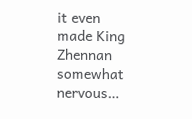it even made King Zhennan somewhat nervous…